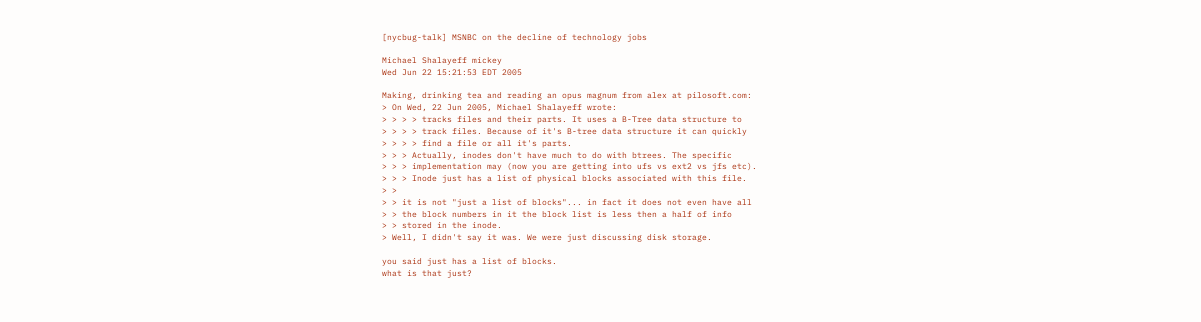[nycbug-talk] MSNBC on the decline of technology jobs

Michael Shalayeff mickey
Wed Jun 22 15:21:53 EDT 2005

Making, drinking tea and reading an opus magnum from alex at pilosoft.com:
> On Wed, 22 Jun 2005, Michael Shalayeff wrote:
> > > > tracks files and their parts. It uses a B-Tree data structure to
> > > > track files. Because of it's B-tree data structure it can quickly
> > > > find a file or all it's parts.
> > > Actually, inodes don't have much to do with btrees. The specific
> > > implementation may (now you are getting into ufs vs ext2 vs jfs etc).
> > > Inode just has a list of physical blocks associated with this file.
> >
> > it is not "just a list of blocks"... in fact it does not even have all
> > the block numbers in it the block list is less then a half of info
> > stored in the inode.
> Well, I didn't say it was. We were just discussing disk storage.

you said just has a list of blocks.
what is that just?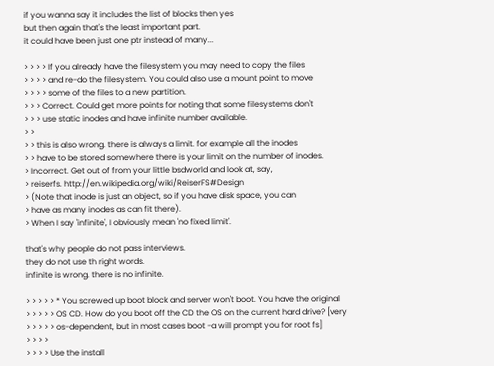if you wanna say it includes the list of blocks then yes
but then again that's the least important part.
it could have been just one ptr instead of many...

> > > > If you already have the filesystem you may need to copy the files
> > > > and re-do the filesystem. You could also use a mount point to move
> > > > some of the files to a new partition.
> > > Correct. Could get more points for noting that some filesystems don't
> > > use static inodes and have infinite number available.
> >
> > this is also wrong. there is always a limit. for example all the inodes
> > have to be stored somewhere there is your limit on the number of inodes.
> Incorrect. Get out of from your little bsdworld and look at, say,
> reiserfs. http://en.wikipedia.org/wiki/ReiserFS#Design
> (Note that inode is just an object, so if you have disk space, you can
> have as many inodes as can fit there).
> When I say 'infinite', I obviously mean 'no fixed limit'.

that's why people do not pass interviews.
they do not use th right words.
infinite is wrong. there is no infinite.

> > > > > * You screwed up boot block and server won't boot. You have the original
> > > > > OS CD. How do you boot off the CD the OS on the current hard drive? [very
> > > > > os-dependent, but in most cases boot -a will prompt you for root fs]
> > > >
> > > > Use the install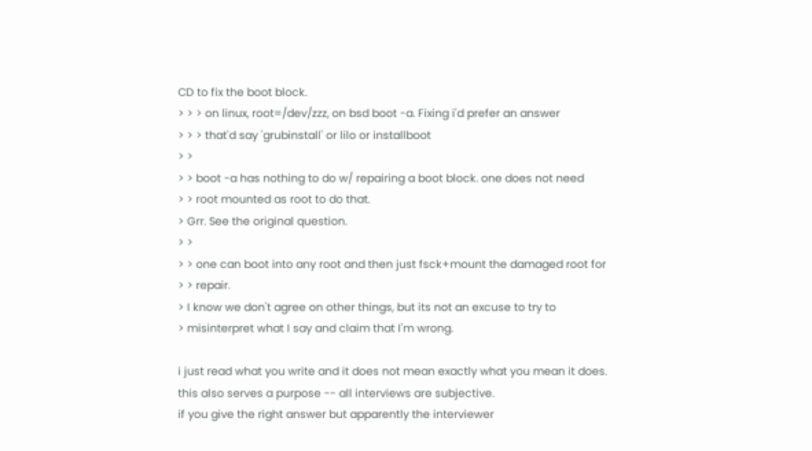CD to fix the boot block.
> > > on linux, root=/dev/zzz, on bsd boot -a. Fixing i'd prefer an answer
> > > that'd say 'grubinstall' or lilo or installboot
> >
> > boot -a has nothing to do w/ repairing a boot block. one does not need
> > root mounted as root to do that.
> Grr. See the original question.
> >
> > one can boot into any root and then just fsck+mount the damaged root for
> > repair.
> I know we don't agree on other things, but its not an excuse to try to
> misinterpret what I say and claim that I'm wrong.

i just read what you write and it does not mean exactly what you mean it does.
this also serves a purpose -- all interviews are subjective.
if you give the right answer but apparently the interviewer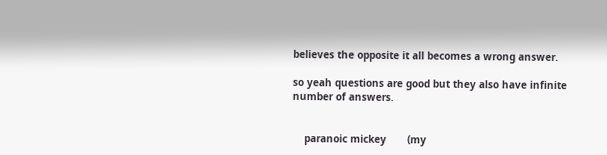believes the opposite it all becomes a wrong answer.

so yeah questions are good but they also have infinite number of answers.


    paranoic mickey       (my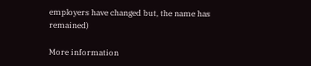employers have changed but, the name has remained)

More information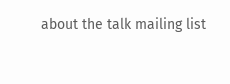about the talk mailing list